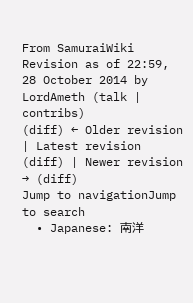From SamuraiWiki
Revision as of 22:59, 28 October 2014 by LordAmeth (talk | contribs)
(diff) ← Older revision | Latest revision (diff) | Newer revision → (diff)
Jump to navigationJump to search
  • Japanese: 南洋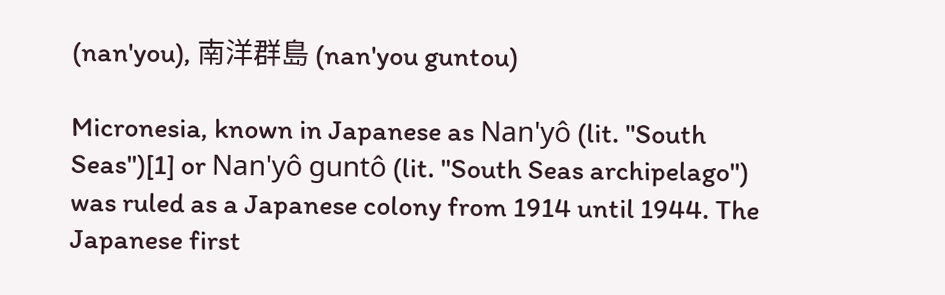(nan'you), 南洋群島 (nan'you guntou)

Micronesia, known in Japanese as Nan'yô (lit. "South Seas")[1] or Nan'yô guntô (lit. "South Seas archipelago") was ruled as a Japanese colony from 1914 until 1944. The Japanese first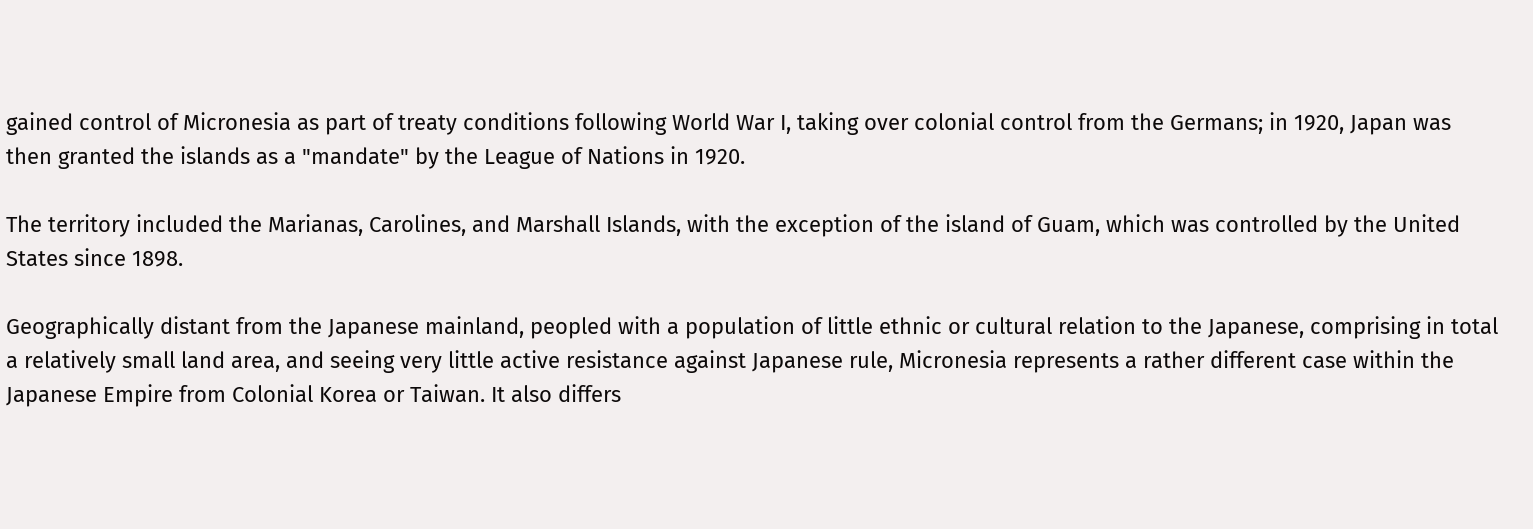gained control of Micronesia as part of treaty conditions following World War I, taking over colonial control from the Germans; in 1920, Japan was then granted the islands as a "mandate" by the League of Nations in 1920.

The territory included the Marianas, Carolines, and Marshall Islands, with the exception of the island of Guam, which was controlled by the United States since 1898.

Geographically distant from the Japanese mainland, peopled with a population of little ethnic or cultural relation to the Japanese, comprising in total a relatively small land area, and seeing very little active resistance against Japanese rule, Micronesia represents a rather different case within the Japanese Empire from Colonial Korea or Taiwan. It also differs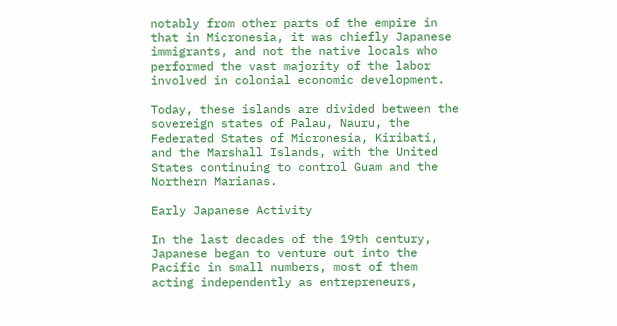notably from other parts of the empire in that in Micronesia, it was chiefly Japanese immigrants, and not the native locals who performed the vast majority of the labor involved in colonial economic development.

Today, these islands are divided between the sovereign states of Palau, Nauru, the Federated States of Micronesia, Kiribati, and the Marshall Islands, with the United States continuing to control Guam and the Northern Marianas.

Early Japanese Activity

In the last decades of the 19th century, Japanese began to venture out into the Pacific in small numbers, most of them acting independently as entrepreneurs,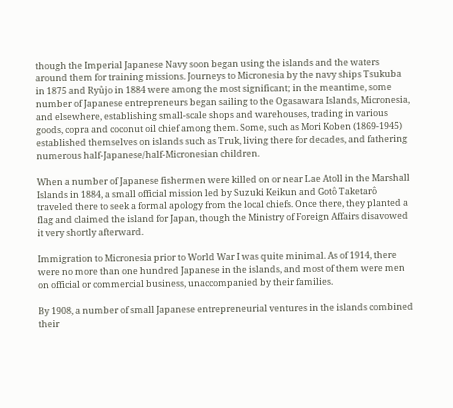though the Imperial Japanese Navy soon began using the islands and the waters around them for training missions. Journeys to Micronesia by the navy ships Tsukuba in 1875 and Ryûjo in 1884 were among the most significant; in the meantime, some number of Japanese entrepreneurs began sailing to the Ogasawara Islands, Micronesia, and elsewhere, establishing small-scale shops and warehouses, trading in various goods, copra and coconut oil chief among them. Some, such as Mori Koben (1869-1945) established themselves on islands such as Truk, living there for decades, and fathering numerous half-Japanese/half-Micronesian children.

When a number of Japanese fishermen were killed on or near Lae Atoll in the Marshall Islands in 1884, a small official mission led by Suzuki Keikun and Gotô Taketarô traveled there to seek a formal apology from the local chiefs. Once there, they planted a flag and claimed the island for Japan, though the Ministry of Foreign Affairs disavowed it very shortly afterward.

Immigration to Micronesia prior to World War I was quite minimal. As of 1914, there were no more than one hundred Japanese in the islands, and most of them were men on official or commercial business, unaccompanied by their families.

By 1908, a number of small Japanese entrepreneurial ventures in the islands combined their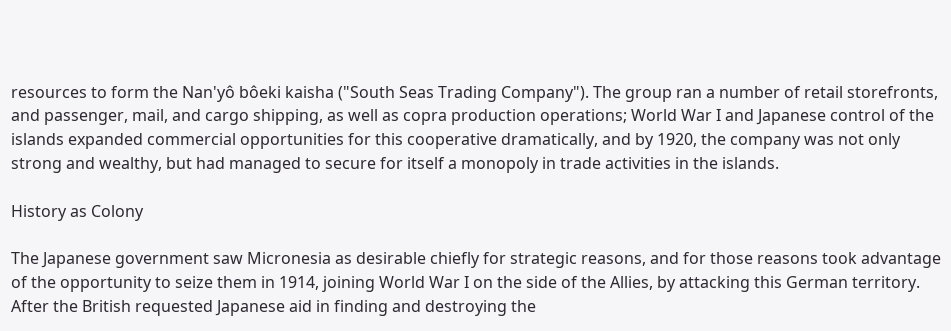resources to form the Nan'yô bôeki kaisha ("South Seas Trading Company"). The group ran a number of retail storefronts, and passenger, mail, and cargo shipping, as well as copra production operations; World War I and Japanese control of the islands expanded commercial opportunities for this cooperative dramatically, and by 1920, the company was not only strong and wealthy, but had managed to secure for itself a monopoly in trade activities in the islands.

History as Colony

The Japanese government saw Micronesia as desirable chiefly for strategic reasons, and for those reasons took advantage of the opportunity to seize them in 1914, joining World War I on the side of the Allies, by attacking this German territory. After the British requested Japanese aid in finding and destroying the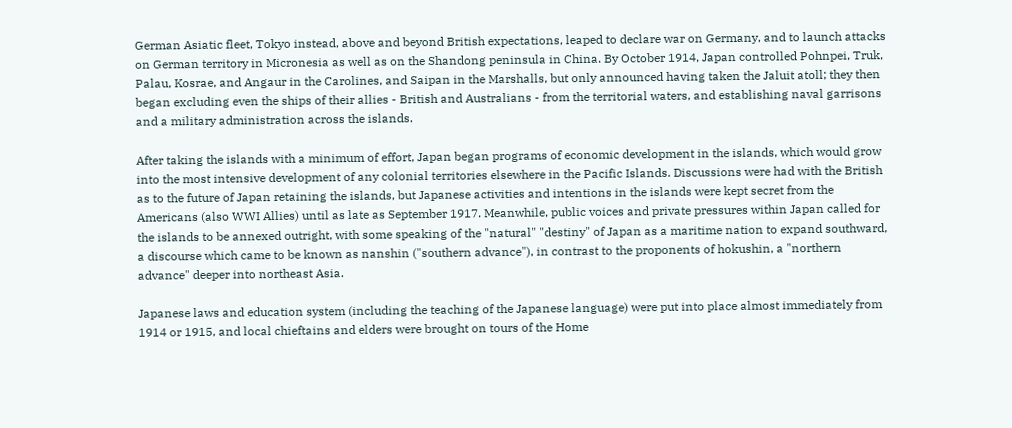German Asiatic fleet, Tokyo instead, above and beyond British expectations, leaped to declare war on Germany, and to launch attacks on German territory in Micronesia as well as on the Shandong peninsula in China. By October 1914, Japan controlled Pohnpei, Truk, Palau, Kosrae, and Angaur in the Carolines, and Saipan in the Marshalls, but only announced having taken the Jaluit atoll; they then began excluding even the ships of their allies - British and Australians - from the territorial waters, and establishing naval garrisons and a military administration across the islands.

After taking the islands with a minimum of effort, Japan began programs of economic development in the islands, which would grow into the most intensive development of any colonial territories elsewhere in the Pacific Islands. Discussions were had with the British as to the future of Japan retaining the islands, but Japanese activities and intentions in the islands were kept secret from the Americans (also WWI Allies) until as late as September 1917. Meanwhile, public voices and private pressures within Japan called for the islands to be annexed outright, with some speaking of the "natural" "destiny" of Japan as a maritime nation to expand southward, a discourse which came to be known as nanshin ("southern advance"), in contrast to the proponents of hokushin, a "northern advance" deeper into northeast Asia.

Japanese laws and education system (including the teaching of the Japanese language) were put into place almost immediately from 1914 or 1915, and local chieftains and elders were brought on tours of the Home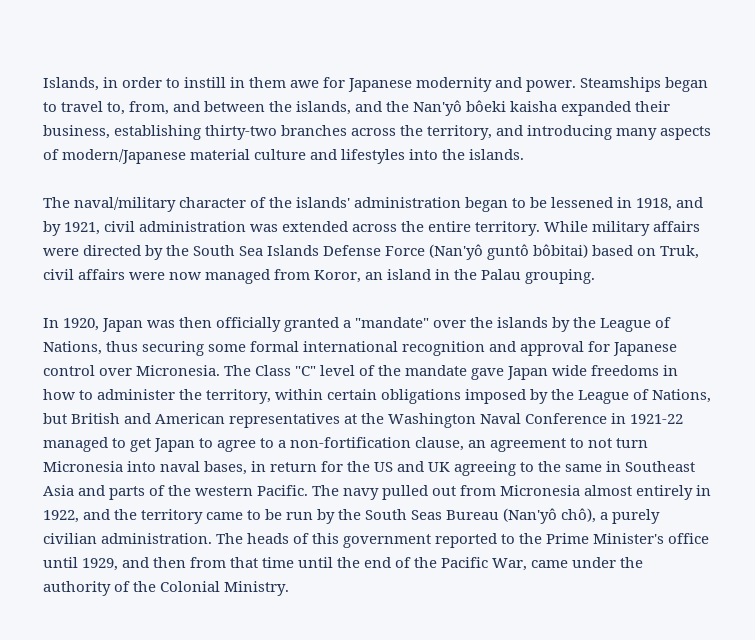Islands, in order to instill in them awe for Japanese modernity and power. Steamships began to travel to, from, and between the islands, and the Nan'yô bôeki kaisha expanded their business, establishing thirty-two branches across the territory, and introducing many aspects of modern/Japanese material culture and lifestyles into the islands.

The naval/military character of the islands' administration began to be lessened in 1918, and by 1921, civil administration was extended across the entire territory. While military affairs were directed by the South Sea Islands Defense Force (Nan'yô guntô bôbitai) based on Truk, civil affairs were now managed from Koror, an island in the Palau grouping.

In 1920, Japan was then officially granted a "mandate" over the islands by the League of Nations, thus securing some formal international recognition and approval for Japanese control over Micronesia. The Class "C" level of the mandate gave Japan wide freedoms in how to administer the territory, within certain obligations imposed by the League of Nations, but British and American representatives at the Washington Naval Conference in 1921-22 managed to get Japan to agree to a non-fortification clause, an agreement to not turn Micronesia into naval bases, in return for the US and UK agreeing to the same in Southeast Asia and parts of the western Pacific. The navy pulled out from Micronesia almost entirely in 1922, and the territory came to be run by the South Seas Bureau (Nan'yô chô), a purely civilian administration. The heads of this government reported to the Prime Minister's office until 1929, and then from that time until the end of the Pacific War, came under the authority of the Colonial Ministry.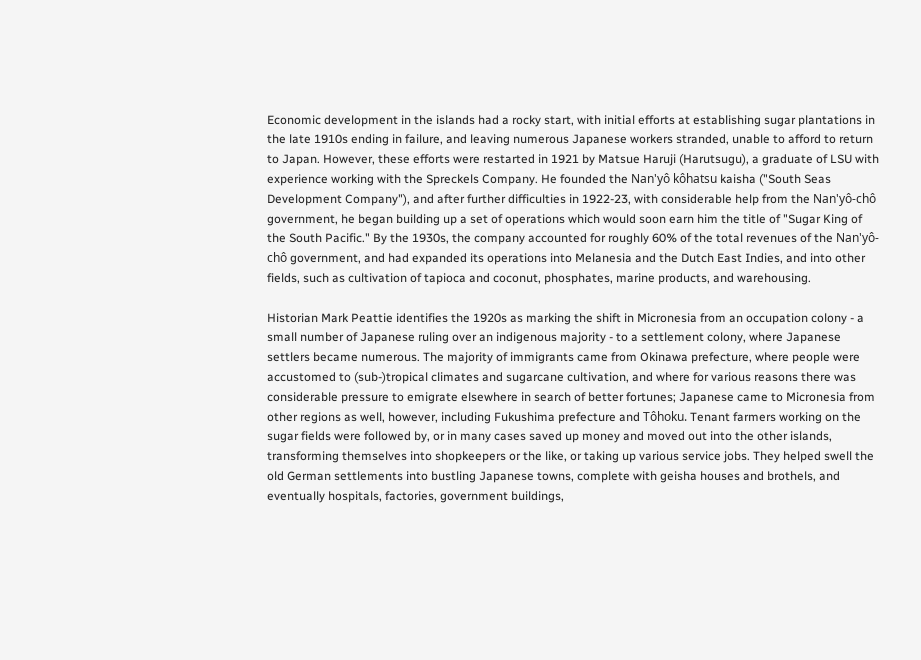Economic development in the islands had a rocky start, with initial efforts at establishing sugar plantations in the late 1910s ending in failure, and leaving numerous Japanese workers stranded, unable to afford to return to Japan. However, these efforts were restarted in 1921 by Matsue Haruji (Harutsugu), a graduate of LSU with experience working with the Spreckels Company. He founded the Nan'yô kôhatsu kaisha ("South Seas Development Company"), and after further difficulties in 1922-23, with considerable help from the Nan'yô-chô government, he began building up a set of operations which would soon earn him the title of "Sugar King of the South Pacific." By the 1930s, the company accounted for roughly 60% of the total revenues of the Nan'yô-chô government, and had expanded its operations into Melanesia and the Dutch East Indies, and into other fields, such as cultivation of tapioca and coconut, phosphates, marine products, and warehousing.

Historian Mark Peattie identifies the 1920s as marking the shift in Micronesia from an occupation colony - a small number of Japanese ruling over an indigenous majority - to a settlement colony, where Japanese settlers became numerous. The majority of immigrants came from Okinawa prefecture, where people were accustomed to (sub-)tropical climates and sugarcane cultivation, and where for various reasons there was considerable pressure to emigrate elsewhere in search of better fortunes; Japanese came to Micronesia from other regions as well, however, including Fukushima prefecture and Tôhoku. Tenant farmers working on the sugar fields were followed by, or in many cases saved up money and moved out into the other islands, transforming themselves into shopkeepers or the like, or taking up various service jobs. They helped swell the old German settlements into bustling Japanese towns, complete with geisha houses and brothels, and eventually hospitals, factories, government buildings,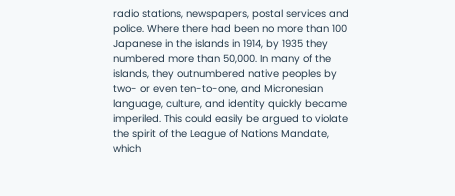radio stations, newspapers, postal services and police. Where there had been no more than 100 Japanese in the islands in 1914, by 1935 they numbered more than 50,000. In many of the islands, they outnumbered native peoples by two- or even ten-to-one, and Micronesian language, culture, and identity quickly became imperiled. This could easily be argued to violate the spirit of the League of Nations Mandate, which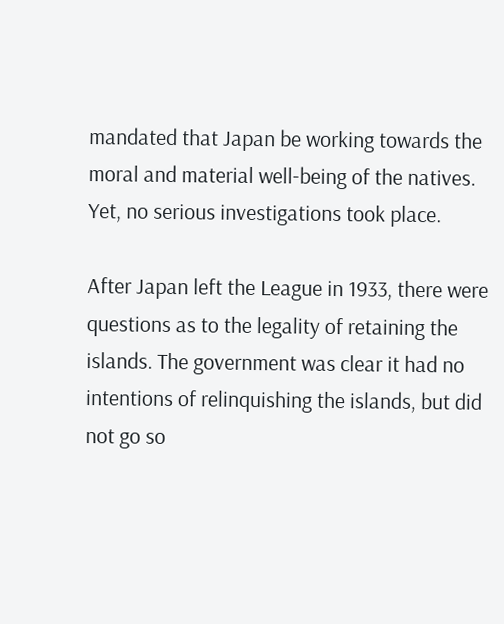mandated that Japan be working towards the moral and material well-being of the natives. Yet, no serious investigations took place.

After Japan left the League in 1933, there were questions as to the legality of retaining the islands. The government was clear it had no intentions of relinquishing the islands, but did not go so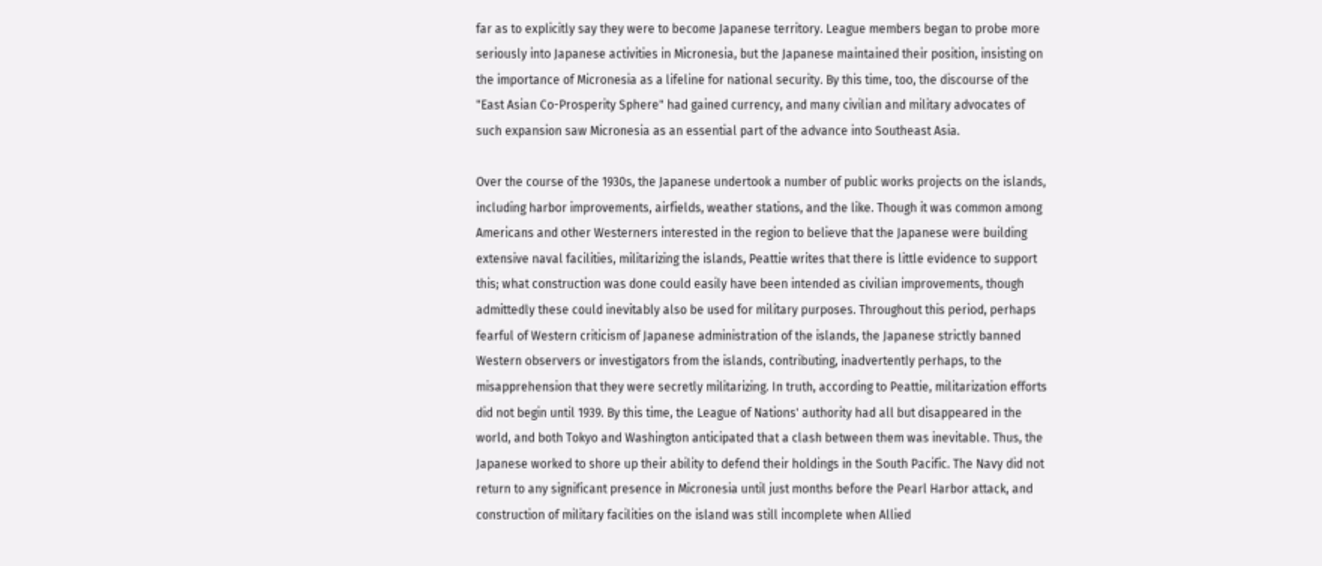far as to explicitly say they were to become Japanese territory. League members began to probe more seriously into Japanese activities in Micronesia, but the Japanese maintained their position, insisting on the importance of Micronesia as a lifeline for national security. By this time, too, the discourse of the "East Asian Co-Prosperity Sphere" had gained currency, and many civilian and military advocates of such expansion saw Micronesia as an essential part of the advance into Southeast Asia.

Over the course of the 1930s, the Japanese undertook a number of public works projects on the islands, including harbor improvements, airfields, weather stations, and the like. Though it was common among Americans and other Westerners interested in the region to believe that the Japanese were building extensive naval facilities, militarizing the islands, Peattie writes that there is little evidence to support this; what construction was done could easily have been intended as civilian improvements, though admittedly these could inevitably also be used for military purposes. Throughout this period, perhaps fearful of Western criticism of Japanese administration of the islands, the Japanese strictly banned Western observers or investigators from the islands, contributing, inadvertently perhaps, to the misapprehension that they were secretly militarizing. In truth, according to Peattie, militarization efforts did not begin until 1939. By this time, the League of Nations' authority had all but disappeared in the world, and both Tokyo and Washington anticipated that a clash between them was inevitable. Thus, the Japanese worked to shore up their ability to defend their holdings in the South Pacific. The Navy did not return to any significant presence in Micronesia until just months before the Pearl Harbor attack, and construction of military facilities on the island was still incomplete when Allied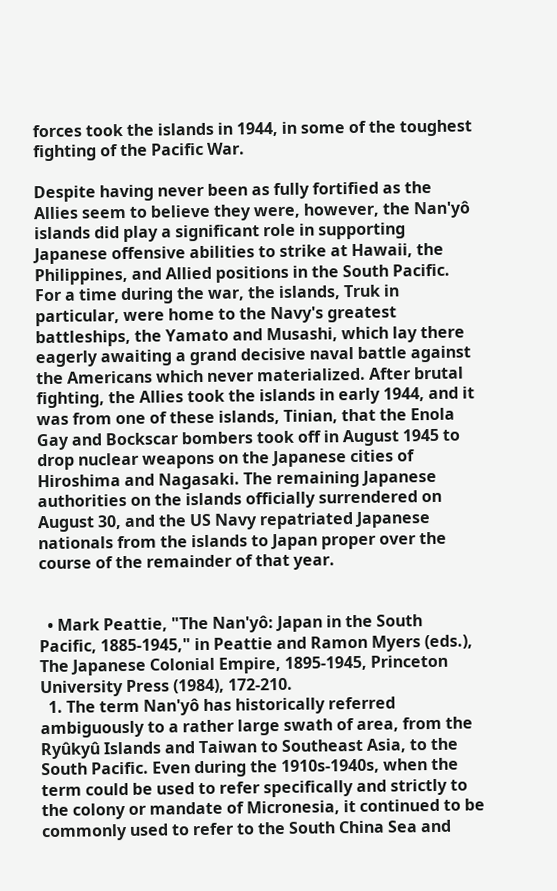forces took the islands in 1944, in some of the toughest fighting of the Pacific War.

Despite having never been as fully fortified as the Allies seem to believe they were, however, the Nan'yô islands did play a significant role in supporting Japanese offensive abilities to strike at Hawaii, the Philippines, and Allied positions in the South Pacific. For a time during the war, the islands, Truk in particular, were home to the Navy's greatest battleships, the Yamato and Musashi, which lay there eagerly awaiting a grand decisive naval battle against the Americans which never materialized. After brutal fighting, the Allies took the islands in early 1944, and it was from one of these islands, Tinian, that the Enola Gay and Bockscar bombers took off in August 1945 to drop nuclear weapons on the Japanese cities of Hiroshima and Nagasaki. The remaining Japanese authorities on the islands officially surrendered on August 30, and the US Navy repatriated Japanese nationals from the islands to Japan proper over the course of the remainder of that year.


  • Mark Peattie, "The Nan'yô: Japan in the South Pacific, 1885-1945," in Peattie and Ramon Myers (eds.), The Japanese Colonial Empire, 1895-1945, Princeton University Press (1984), 172-210.
  1. The term Nan'yô has historically referred ambiguously to a rather large swath of area, from the Ryûkyû Islands and Taiwan to Southeast Asia, to the South Pacific. Even during the 1910s-1940s, when the term could be used to refer specifically and strictly to the colony or mandate of Micronesia, it continued to be commonly used to refer to the South China Sea and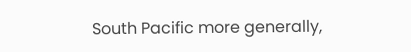South Pacific more generally,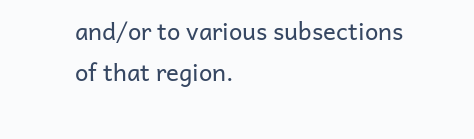and/or to various subsections of that region.